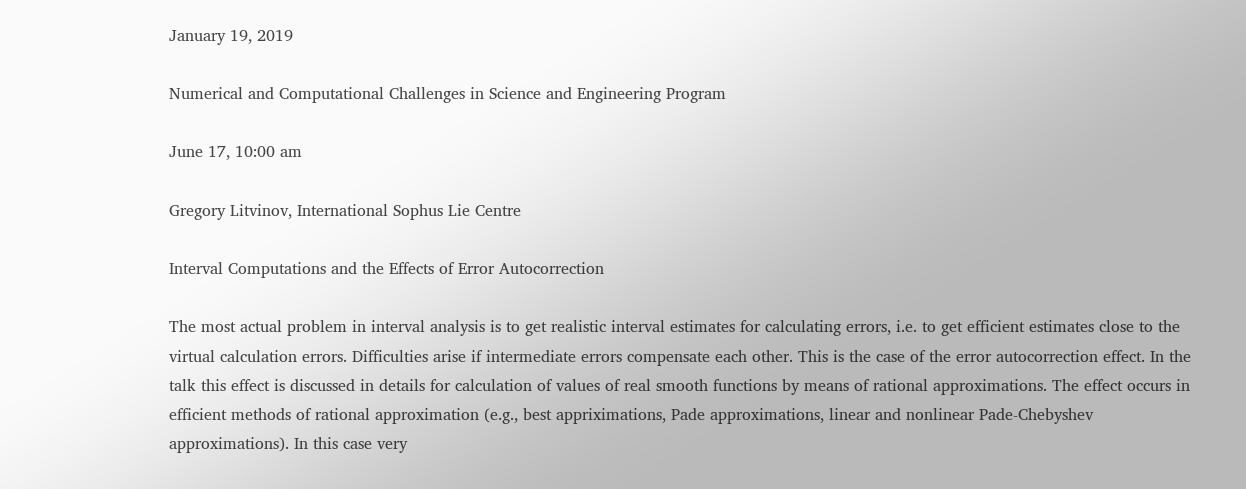January 19, 2019

Numerical and Computational Challenges in Science and Engineering Program

June 17, 10:00 am

Gregory Litvinov, International Sophus Lie Centre

Interval Computations and the Effects of Error Autocorrection

The most actual problem in interval analysis is to get realistic interval estimates for calculating errors, i.e. to get efficient estimates close to the virtual calculation errors. Difficulties arise if intermediate errors compensate each other. This is the case of the error autocorrection effect. In the talk this effect is discussed in details for calculation of values of real smooth functions by means of rational approximations. The effect occurs in efficient methods of rational approximation (e.g., best appriximations, Pade approximations, linear and nonlinear Pade-Chebyshev approximations). In this case very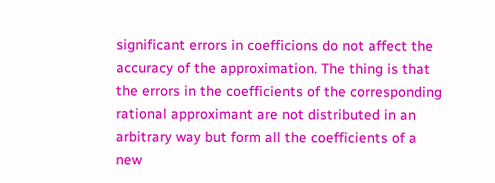significant errors in coefficions do not affect the accuracy of the approximation. The thing is that the errors in the coefficients of the corresponding rational approximant are not distributed in an arbitrary way but form all the coefficients of a new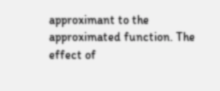approximant to the approximated function. The effect of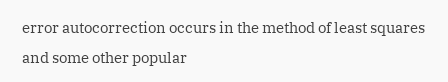error autocorrection occurs in the method of least squares and some other popular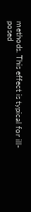methods. This effect is typical for ill-posed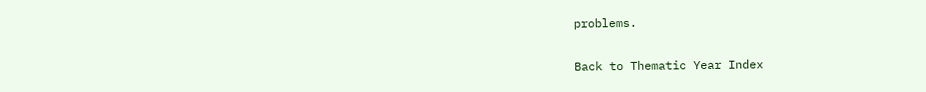problems.

Back to Thematic Year Index